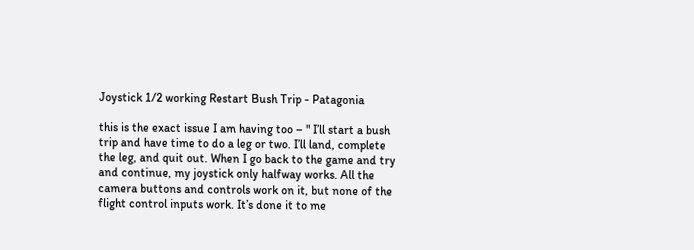Joystick 1/2 working Restart Bush Trip - Patagonia

this is the exact issue I am having too – " I’ll start a bush trip and have time to do a leg or two. I’ll land, complete the leg, and quit out. When I go back to the game and try and continue, my joystick only halfway works. All the camera buttons and controls work on it, but none of the flight control inputs work. It’s done it to me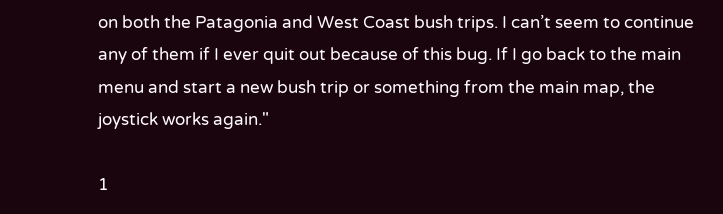on both the Patagonia and West Coast bush trips. I can’t seem to continue any of them if I ever quit out because of this bug. If I go back to the main menu and start a new bush trip or something from the main map, the joystick works again."

1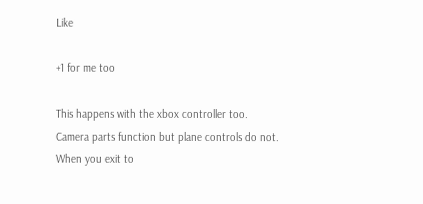Like

+1 for me too

This happens with the xbox controller too. Camera parts function but plane controls do not. When you exit to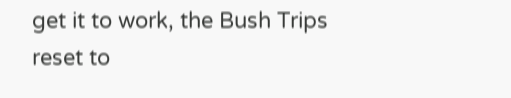get it to work, the Bush Trips reset to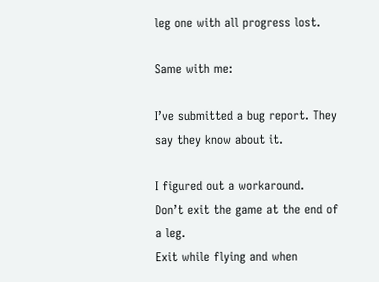leg one with all progress lost.

Same with me:

I’ve submitted a bug report. They say they know about it.

I figured out a workaround.
Don’t exit the game at the end of a leg.
Exit while flying and when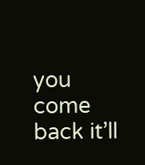you come back it’ll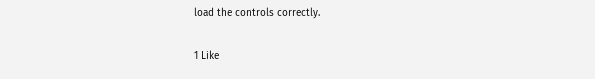load the controls correctly.

1 Like